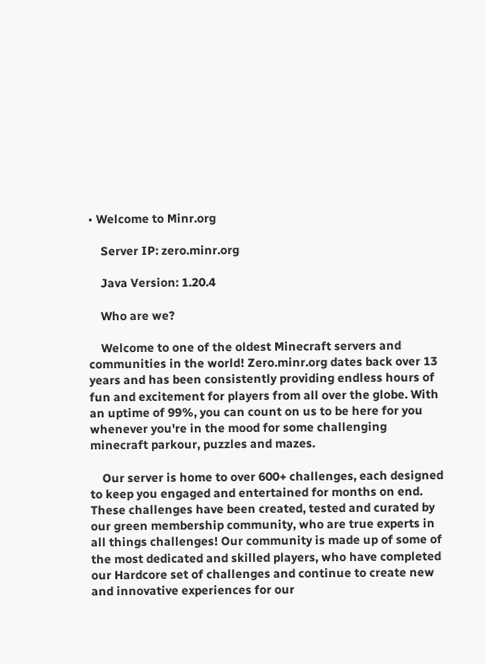• Welcome to Minr.org

    Server IP: zero.minr.org

    Java Version: 1.20.4

    Who are we?

    Welcome to one of the oldest Minecraft servers and communities in the world! Zero.minr.org dates back over 13 years and has been consistently providing endless hours of fun and excitement for players from all over the globe. With an uptime of 99%, you can count on us to be here for you whenever you're in the mood for some challenging minecraft parkour, puzzles and mazes.

    Our server is home to over 600+ challenges, each designed to keep you engaged and entertained for months on end. These challenges have been created, tested and curated by our green membership community, who are true experts in all things challenges! Our community is made up of some of the most dedicated and skilled players, who have completed our Hardcore set of challenges and continue to create new and innovative experiences for our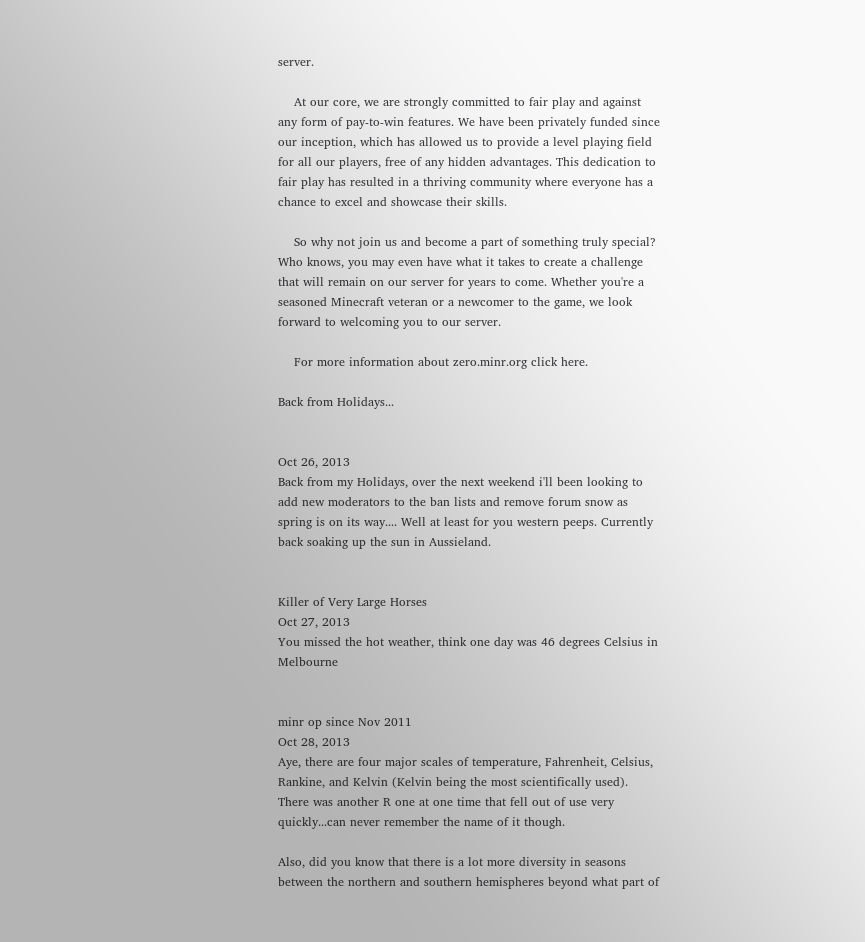server.

    At our core, we are strongly committed to fair play and against any form of pay-to-win features. We have been privately funded since our inception, which has allowed us to provide a level playing field for all our players, free of any hidden advantages. This dedication to fair play has resulted in a thriving community where everyone has a chance to excel and showcase their skills.

    So why not join us and become a part of something truly special? Who knows, you may even have what it takes to create a challenge that will remain on our server for years to come. Whether you're a seasoned Minecraft veteran or a newcomer to the game, we look forward to welcoming you to our server.

    For more information about zero.minr.org click here.

Back from Holidays...


Oct 26, 2013
Back from my Holidays, over the next weekend i'll been looking to add new moderators to the ban lists and remove forum snow as spring is on its way.... Well at least for you western peeps. Currently back soaking up the sun in Aussieland.


Killer of Very Large Horses
Oct 27, 2013
You missed the hot weather, think one day was 46 degrees Celsius in Melbourne


minr op since Nov 2011
Oct 28, 2013
Aye, there are four major scales of temperature, Fahrenheit, Celsius, Rankine, and Kelvin (Kelvin being the most scientifically used). There was another R one at one time that fell out of use very quickly...can never remember the name of it though.

Also, did you know that there is a lot more diversity in seasons between the northern and southern hemispheres beyond what part of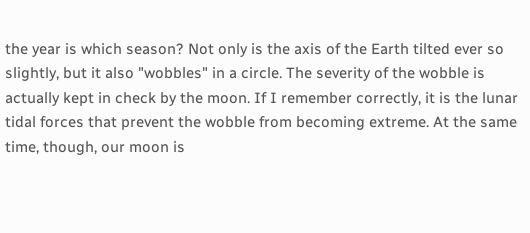the year is which season? Not only is the axis of the Earth tilted ever so slightly, but it also "wobbles" in a circle. The severity of the wobble is actually kept in check by the moon. If I remember correctly, it is the lunar tidal forces that prevent the wobble from becoming extreme. At the same time, though, our moon is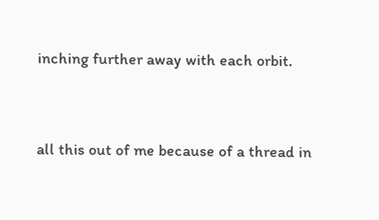inching further away with each orbit.


all this out of me because of a thread in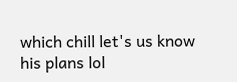which chill let's us know his plans lol